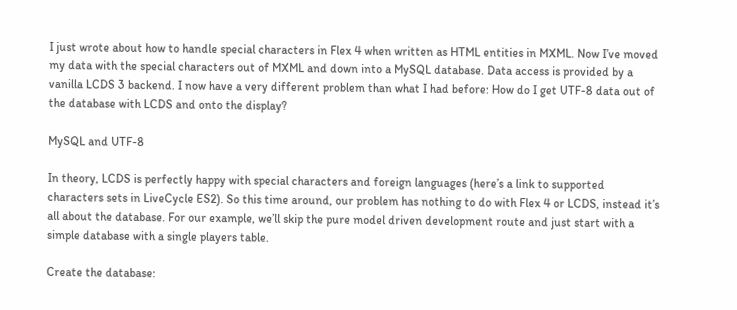I just wrote about how to handle special characters in Flex 4 when written as HTML entities in MXML. Now I’ve moved my data with the special characters out of MXML and down into a MySQL database. Data access is provided by a vanilla LCDS 3 backend. I now have a very different problem than what I had before: How do I get UTF-8 data out of the database with LCDS and onto the display?

MySQL and UTF-8

In theory, LCDS is perfectly happy with special characters and foreign languages (here’s a link to supported characters sets in LiveCycle ES2). So this time around, our problem has nothing to do with Flex 4 or LCDS, instead it’s all about the database. For our example, we’ll skip the pure model driven development route and just start with a simple database with a single players table.

Create the database: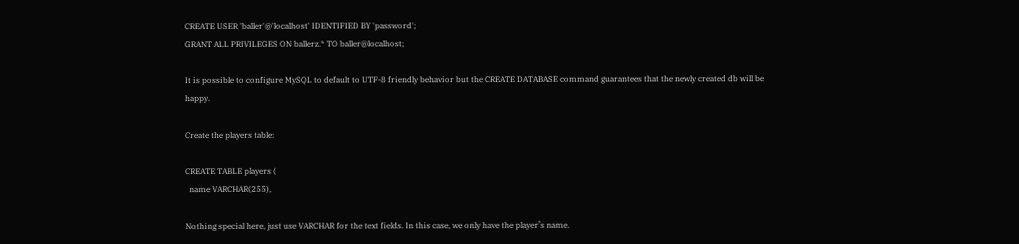CREATE USER 'baller'@'localhost' IDENTIFIED BY 'password';
GRANT ALL PRIVILEGES ON ballerz.* TO baller@localhost;

It is possible to configure MySQL to default to UTF-8 friendly behavior but the CREATE DATABASE command guarantees that the newly created db will be happy.

Create the players table:

CREATE TABLE players (
  name VARCHAR(255),

Nothing special here, just use VARCHAR for the text fields. In this case, we only have the player’s name.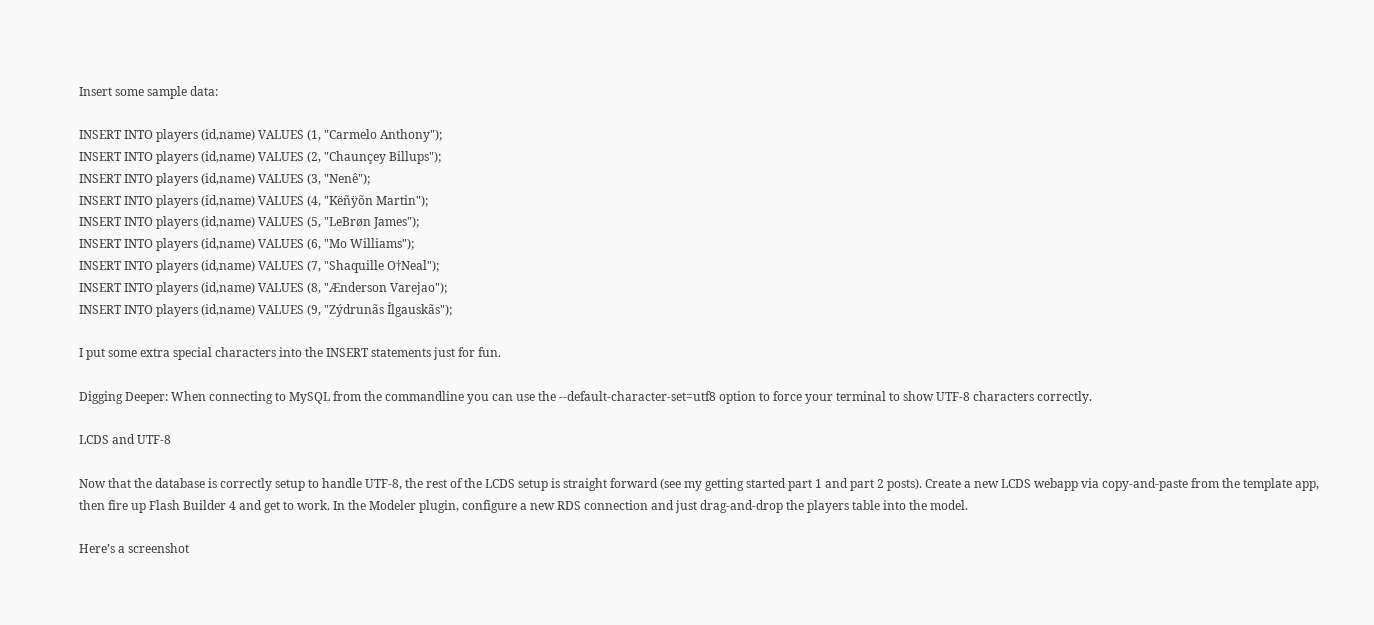Insert some sample data:

INSERT INTO players (id,name) VALUES (1, "Carmelo Anthony");
INSERT INTO players (id,name) VALUES (2, "Chaunçey Billups");
INSERT INTO players (id,name) VALUES (3, "Nenê");
INSERT INTO players (id,name) VALUES (4, "Këñÿõn Martin");
INSERT INTO players (id,name) VALUES (5, "LeBrøn James");
INSERT INTO players (id,name) VALUES (6, "Mo Williams");
INSERT INTO players (id,name) VALUES (7, "Shaquille O†Neal");
INSERT INTO players (id,name) VALUES (8, "Ænderson Varejao");
INSERT INTO players (id,name) VALUES (9, "Zýdrunãs Ílgauskãs");

I put some extra special characters into the INSERT statements just for fun.

Digging Deeper: When connecting to MySQL from the commandline you can use the --default-character-set=utf8 option to force your terminal to show UTF-8 characters correctly.

LCDS and UTF-8

Now that the database is correctly setup to handle UTF-8, the rest of the LCDS setup is straight forward (see my getting started part 1 and part 2 posts). Create a new LCDS webapp via copy-and-paste from the template app, then fire up Flash Builder 4 and get to work. In the Modeler plugin, configure a new RDS connection and just drag-and-drop the players table into the model.

Here’s a screenshot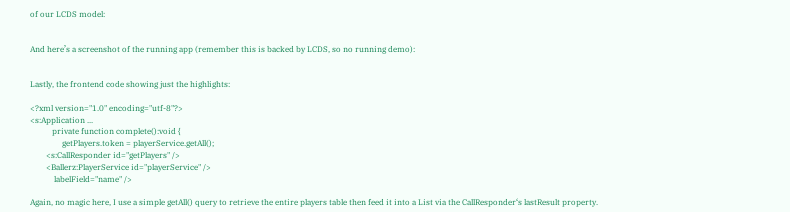of our LCDS model:


And here’s a screenshot of the running app (remember this is backed by LCDS, so no running demo):


Lastly, the frontend code showing just the highlights:

<?xml version="1.0" encoding="utf-8"?>
<s:Application ...
           private function complete():void {
                getPlayers.token = playerService.getAll();
        <s:CallResponder id="getPlayers" />
        <Ballerz:PlayerService id="playerService" />
            labelField="name" />

Again, no magic here, I use a simple getAll() query to retrieve the entire players table then feed it into a List via the CallResponder‘s lastResult property.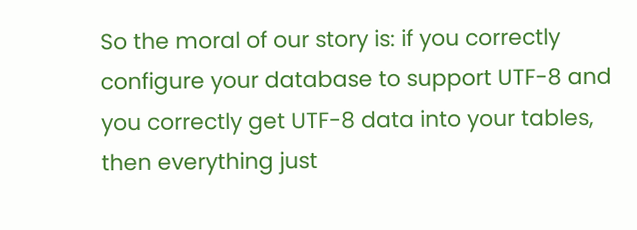So the moral of our story is: if you correctly configure your database to support UTF-8 and you correctly get UTF-8 data into your tables, then everything just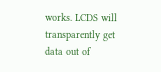works. LCDS will transparently get data out of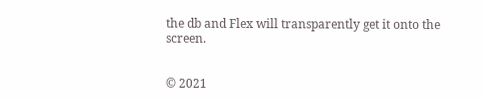the db and Flex will transparently get it onto the screen.


© 2021